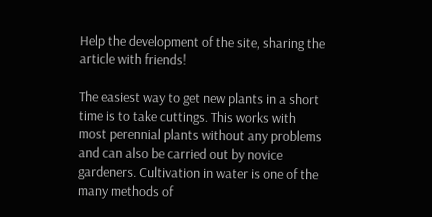Help the development of the site, sharing the article with friends!

The easiest way to get new plants in a short time is to take cuttings. This works with most perennial plants without any problems and can also be carried out by novice gardeners. Cultivation in water is one of the many methods of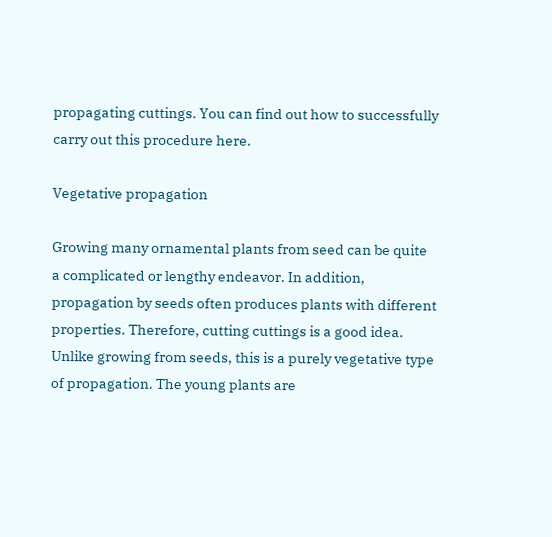propagating cuttings. You can find out how to successfully carry out this procedure here.

Vegetative propagation

Growing many ornamental plants from seed can be quite a complicated or lengthy endeavor. In addition, propagation by seeds often produces plants with different properties. Therefore, cutting cuttings is a good idea. Unlike growing from seeds, this is a purely vegetative type of propagation. The young plants are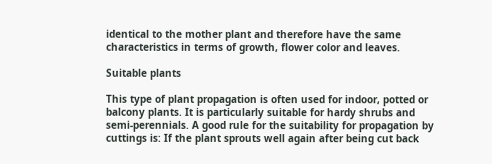identical to the mother plant and therefore have the same characteristics in terms of growth, flower color and leaves.

Suitable plants

This type of plant propagation is often used for indoor, potted or balcony plants. It is particularly suitable for hardy shrubs and semi-perennials. A good rule for the suitability for propagation by cuttings is: If the plant sprouts well again after being cut back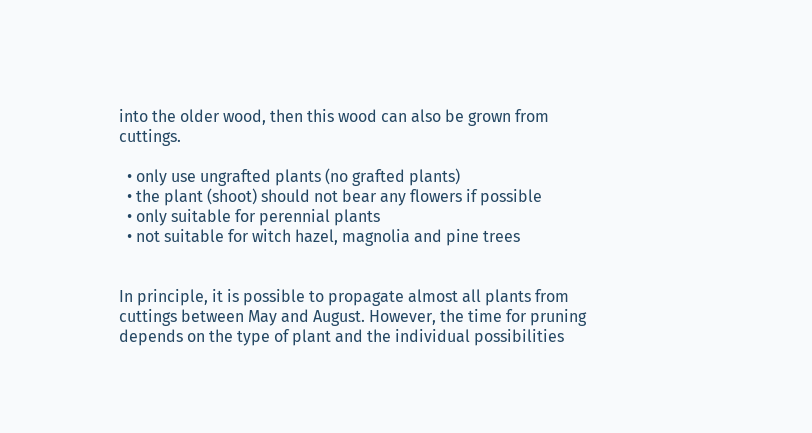into the older wood, then this wood can also be grown from cuttings.

  • only use ungrafted plants (no grafted plants)
  • the plant (shoot) should not bear any flowers if possible
  • only suitable for perennial plants
  • not suitable for witch hazel, magnolia and pine trees


In principle, it is possible to propagate almost all plants from cuttings between May and August. However, the time for pruning depends on the type of plant and the individual possibilities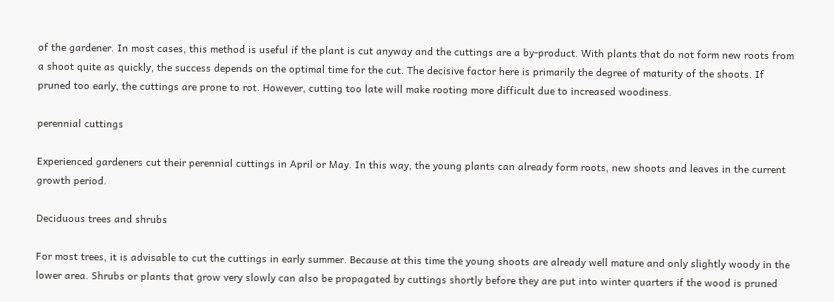of the gardener. In most cases, this method is useful if the plant is cut anyway and the cuttings are a by-product. With plants that do not form new roots from a shoot quite as quickly, the success depends on the optimal time for the cut. The decisive factor here is primarily the degree of maturity of the shoots. If pruned too early, the cuttings are prone to rot. However, cutting too late will make rooting more difficult due to increased woodiness.

perennial cuttings

Experienced gardeners cut their perennial cuttings in April or May. In this way, the young plants can already form roots, new shoots and leaves in the current growth period.

Deciduous trees and shrubs

For most trees, it is advisable to cut the cuttings in early summer. Because at this time the young shoots are already well mature and only slightly woody in the lower area. Shrubs or plants that grow very slowly can also be propagated by cuttings shortly before they are put into winter quarters if the wood is pruned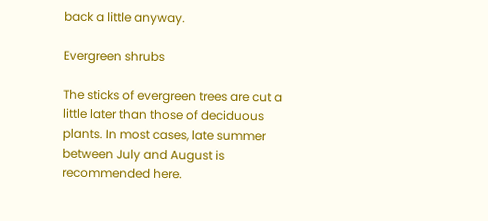back a little anyway.

Evergreen shrubs

The sticks of evergreen trees are cut a little later than those of deciduous plants. In most cases, late summer between July and August is recommended here.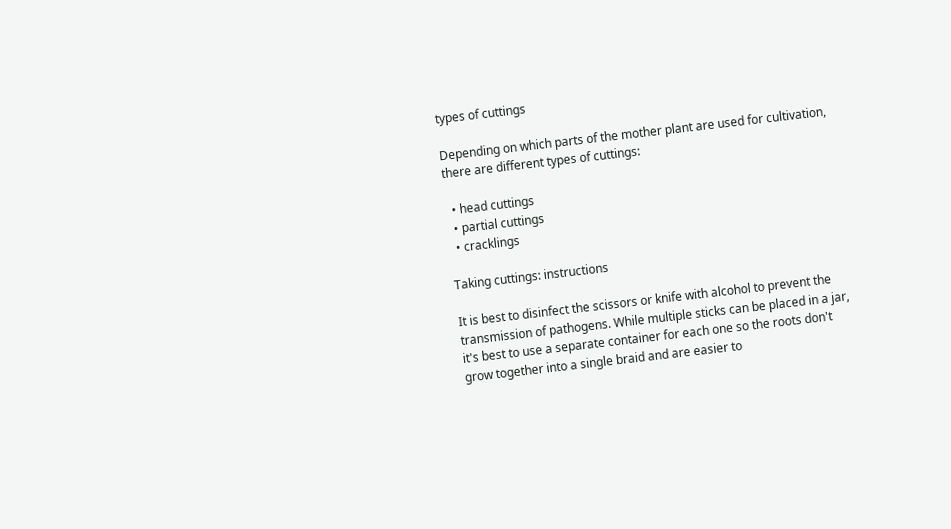types of cuttings

Depending on which parts of the mother plant are used for cultivation, there are different types of cuttings:

  • head cuttings
  • partial cuttings
  • cracklings

Taking cuttings: instructions

It is best to disinfect the scissors or knife with alcohol to prevent the transmission of pathogens. While multiple sticks can be placed in a jar, it's best to use a separate container for each one so the roots don't grow together into a single braid and are easier to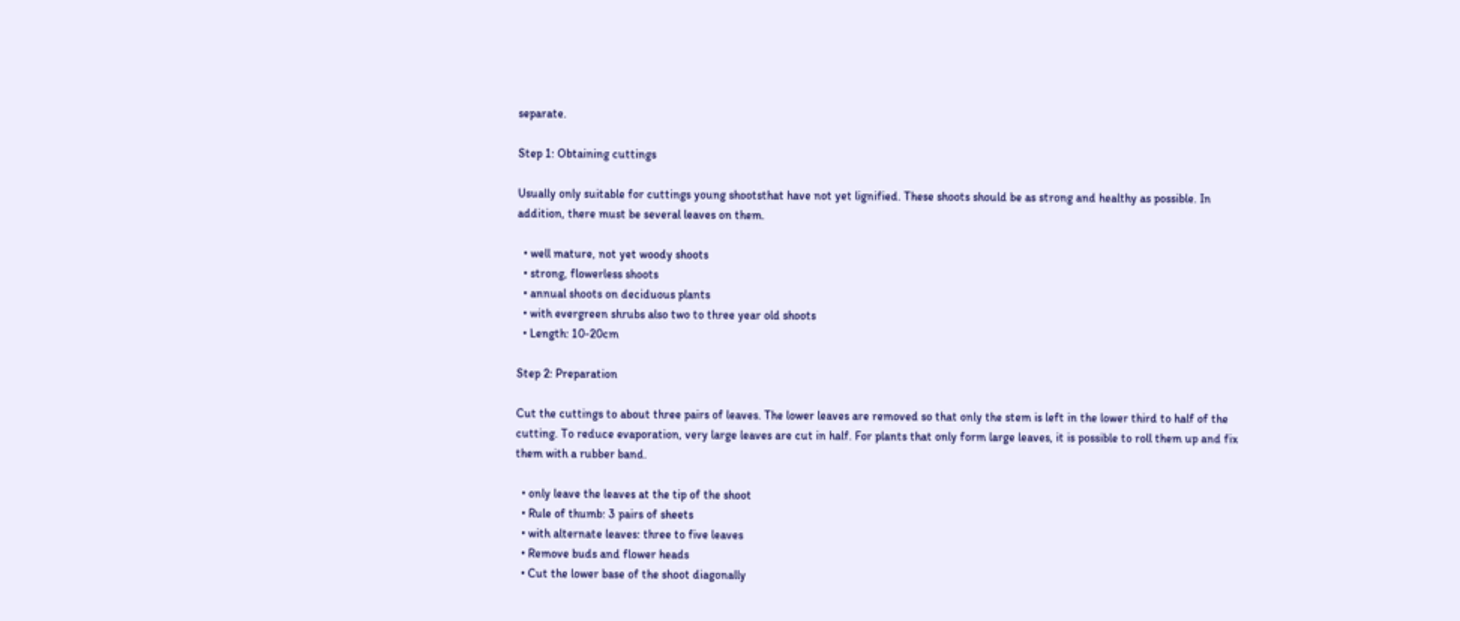separate.

Step 1: Obtaining cuttings

Usually only suitable for cuttings young shootsthat have not yet lignified. These shoots should be as strong and healthy as possible. In addition, there must be several leaves on them.

  • well mature, not yet woody shoots
  • strong, flowerless shoots
  • annual shoots on deciduous plants
  • with evergreen shrubs also two to three year old shoots
  • Length: 10-20cm

Step 2: Preparation

Cut the cuttings to about three pairs of leaves. The lower leaves are removed so that only the stem is left in the lower third to half of the cutting. To reduce evaporation, very large leaves are cut in half. For plants that only form large leaves, it is possible to roll them up and fix them with a rubber band.

  • only leave the leaves at the tip of the shoot
  • Rule of thumb: 3 pairs of sheets
  • with alternate leaves: three to five leaves
  • Remove buds and flower heads
  • Cut the lower base of the shoot diagonally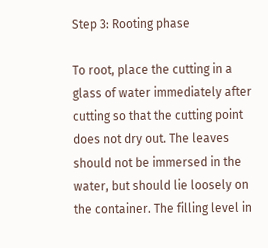Step 3: Rooting phase

To root, place the cutting in a glass of water immediately after cutting so that the cutting point does not dry out. The leaves should not be immersed in the water, but should lie loosely on the container. The filling level in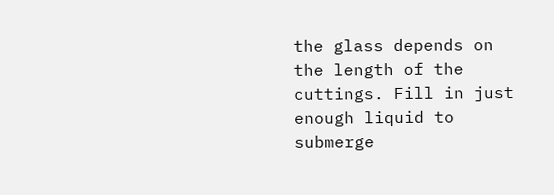the glass depends on the length of the cuttings. Fill in just enough liquid to submerge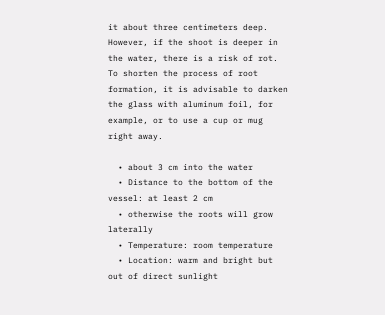it about three centimeters deep. However, if the shoot is deeper in the water, there is a risk of rot. To shorten the process of root formation, it is advisable to darken the glass with aluminum foil, for example, or to use a cup or mug right away.

  • about 3 cm into the water
  • Distance to the bottom of the vessel: at least 2 cm
  • otherwise the roots will grow laterally
  • Temperature: room temperature
  • Location: warm and bright but out of direct sunlight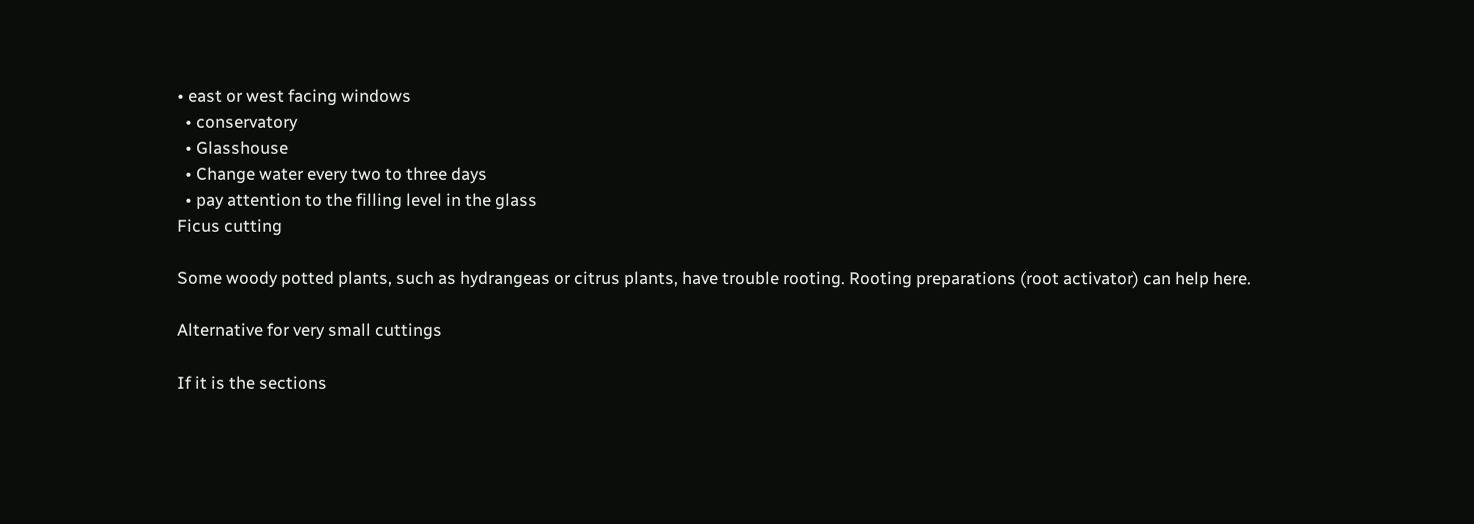• east or west facing windows
  • conservatory
  • Glasshouse
  • Change water every two to three days
  • pay attention to the filling level in the glass
Ficus cutting

Some woody potted plants, such as hydrangeas or citrus plants, have trouble rooting. Rooting preparations (root activator) can help here.

Alternative for very small cuttings

If it is the sections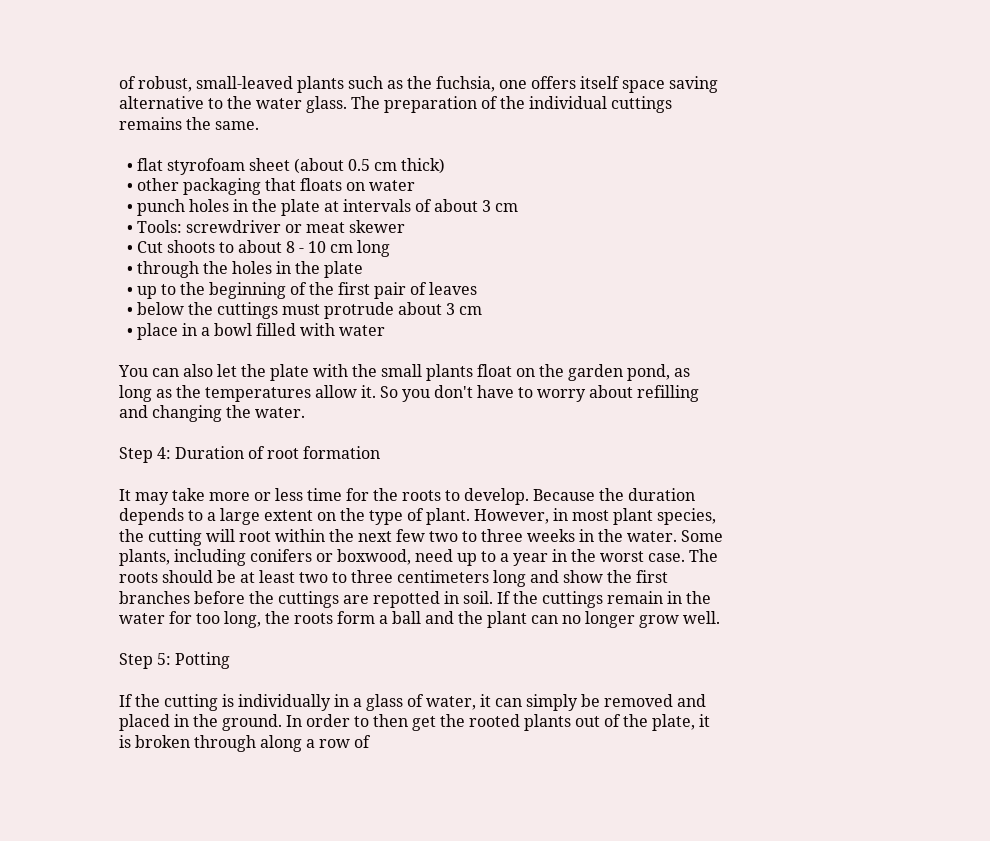of robust, small-leaved plants such as the fuchsia, one offers itself space saving alternative to the water glass. The preparation of the individual cuttings remains the same.

  • flat styrofoam sheet (about 0.5 cm thick)
  • other packaging that floats on water
  • punch holes in the plate at intervals of about 3 cm
  • Tools: screwdriver or meat skewer
  • Cut shoots to about 8 - 10 cm long
  • through the holes in the plate
  • up to the beginning of the first pair of leaves
  • below the cuttings must protrude about 3 cm
  • place in a bowl filled with water

You can also let the plate with the small plants float on the garden pond, as long as the temperatures allow it. So you don't have to worry about refilling and changing the water.

Step 4: Duration of root formation

It may take more or less time for the roots to develop. Because the duration depends to a large extent on the type of plant. However, in most plant species, the cutting will root within the next few two to three weeks in the water. Some plants, including conifers or boxwood, need up to a year in the worst case. The roots should be at least two to three centimeters long and show the first branches before the cuttings are repotted in soil. If the cuttings remain in the water for too long, the roots form a ball and the plant can no longer grow well.

Step 5: Potting

If the cutting is individually in a glass of water, it can simply be removed and placed in the ground. In order to then get the rooted plants out of the plate, it is broken through along a row of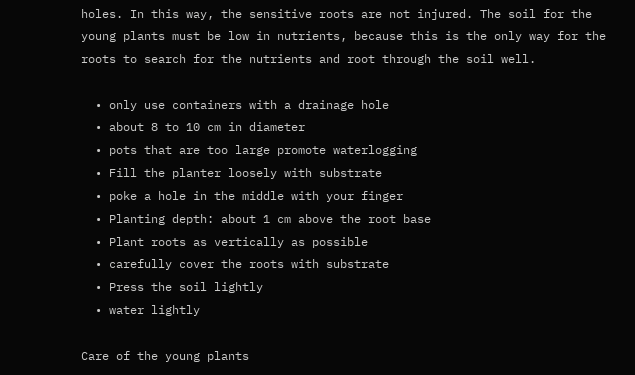holes. In this way, the sensitive roots are not injured. The soil for the young plants must be low in nutrients, because this is the only way for the roots to search for the nutrients and root through the soil well.

  • only use containers with a drainage hole
  • about 8 to 10 cm in diameter
  • pots that are too large promote waterlogging
  • Fill the planter loosely with substrate
  • poke a hole in the middle with your finger
  • Planting depth: about 1 cm above the root base
  • Plant roots as vertically as possible
  • carefully cover the roots with substrate
  • Press the soil lightly
  • water lightly

Care of the young plants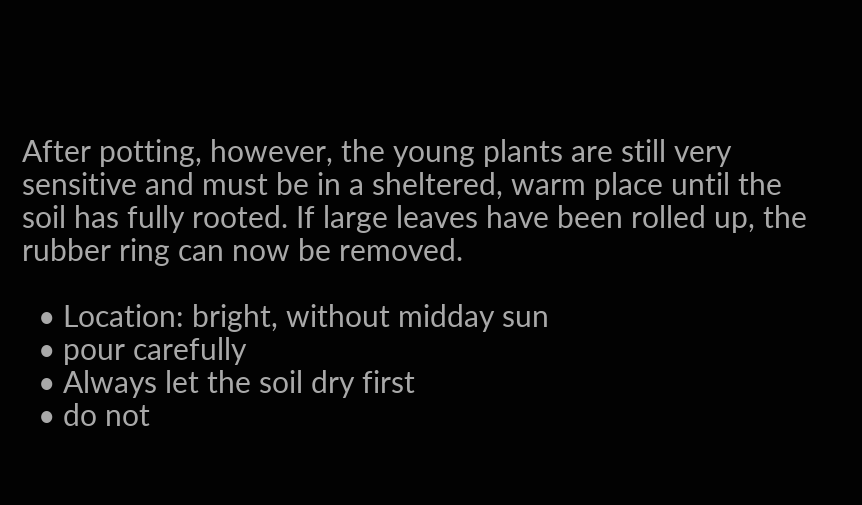After potting, however, the young plants are still very sensitive and must be in a sheltered, warm place until the soil has fully rooted. If large leaves have been rolled up, the rubber ring can now be removed.

  • Location: bright, without midday sun
  • pour carefully
  • Always let the soil dry first
  • do not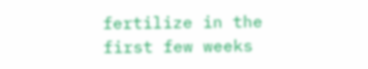fertilize in the first few weeks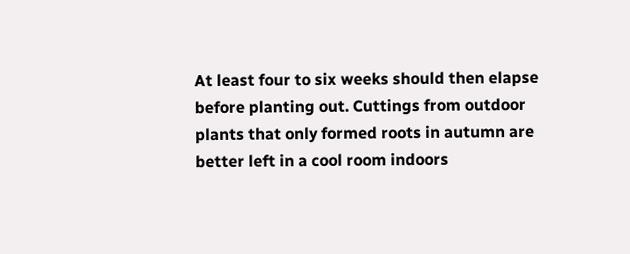At least four to six weeks should then elapse before planting out. Cuttings from outdoor plants that only formed roots in autumn are better left in a cool room indoors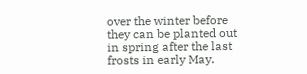over the winter before they can be planted out in spring after the last frosts in early May.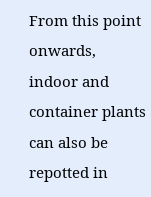From this point onwards, indoor and container plants can also be repotted in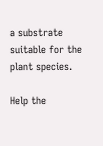a substrate suitable for the plant species.

Help the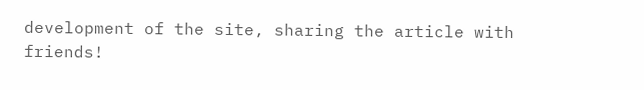development of the site, sharing the article with friends!